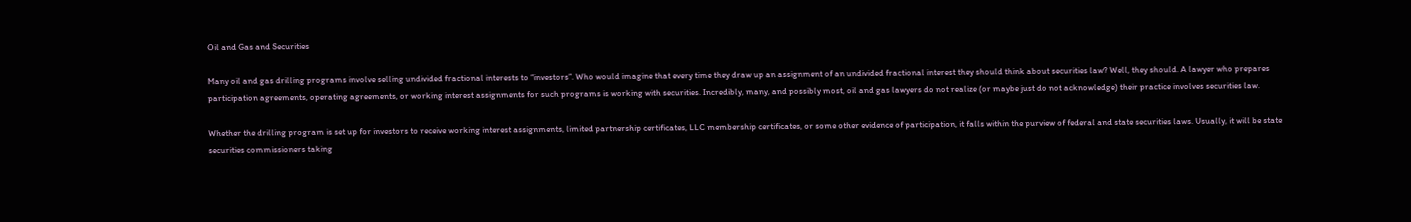Oil and Gas and Securities

Many oil and gas drilling programs involve selling undivided fractional interests to “investors”. Who would imagine that every time they draw up an assignment of an undivided fractional interest they should think about securities law? Well, they should. A lawyer who prepares participation agreements, operating agreements, or working interest assignments for such programs is working with securities. Incredibly, many, and possibly most, oil and gas lawyers do not realize (or maybe just do not acknowledge) their practice involves securities law.

Whether the drilling program is set up for investors to receive working interest assignments, limited partnership certificates, LLC membership certificates, or some other evidence of participation, it falls within the purview of federal and state securities laws. Usually, it will be state securities commissioners taking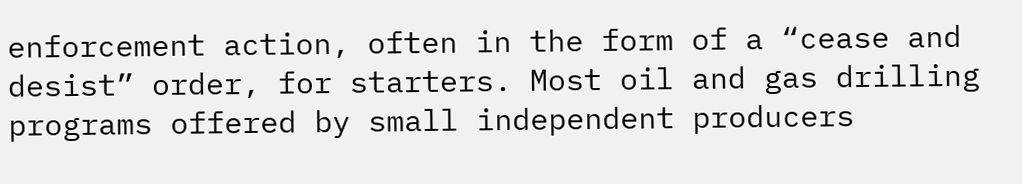enforcement action, often in the form of a “cease and desist” order, for starters. Most oil and gas drilling programs offered by small independent producers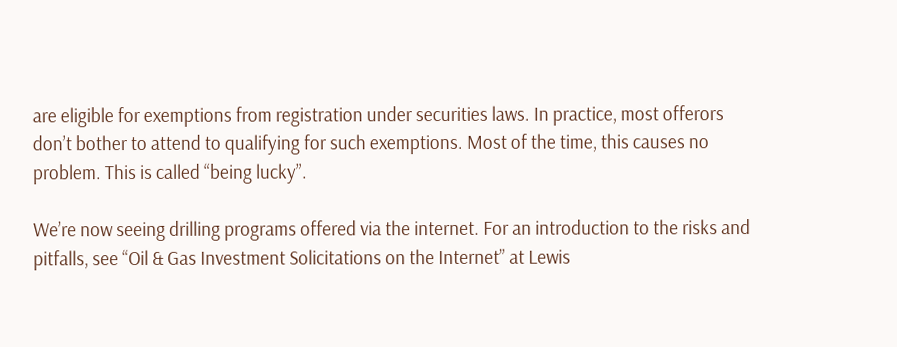are eligible for exemptions from registration under securities laws. In practice, most offerors don’t bother to attend to qualifying for such exemptions. Most of the time, this causes no problem. This is called “being lucky”.

We’re now seeing drilling programs offered via the internet. For an introduction to the risks and pitfalls, see “Oil & Gas Investment Solicitations on the Internet” at Lewis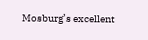Mosburg’s excellent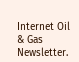Internet Oil & Gas Newsletter.